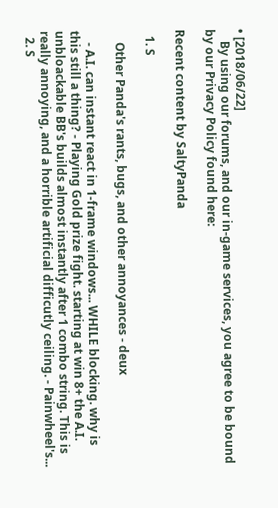• [2018/06/22]
    By using our forums, and our in-game services, you agree to be bound by our Privacy Policy found here:

Recent content by SaltyPanda

  1. S

    Other Panda's rants, bugs, and other annoyances - deux

    - A.I. can instant react in 1-frame windows... WHILE blocking. why is this still a thing? - Playing Gold prize fight. starting at win 8+ the A.I. unbloackable BB's builds almost instantly after 1 combo string. This is really annoying, and a horrible artificial difficutly ceiling. - Painwheel's...
  2. S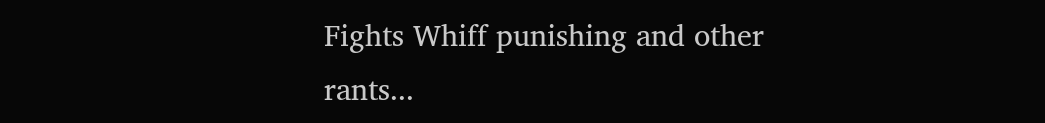Fights Whiff punishing and other rants...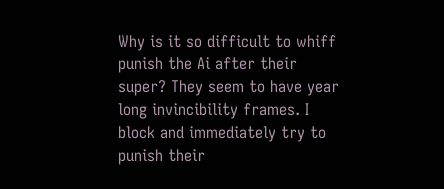Why is it so difficult to whiff punish the Ai after their super? They seem to have year long invincibility frames. I block and immediately try to punish their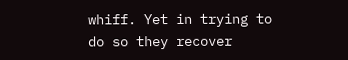whiff. Yet in trying to do so they recover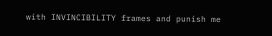with INVINCIBILITY frames and punish me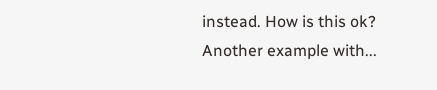instead. How is this ok? Another example with...